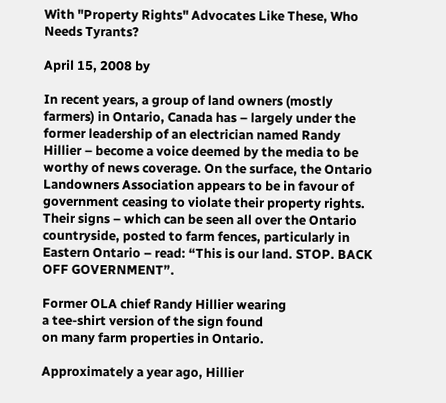With "Property Rights" Advocates Like These, Who Needs Tyrants?

April 15, 2008 by

In recent years, a group of land owners (mostly farmers) in Ontario, Canada has – largely under the former leadership of an electrician named Randy Hillier – become a voice deemed by the media to be worthy of news coverage. On the surface, the Ontario Landowners Association appears to be in favour of government ceasing to violate their property rights. Their signs – which can be seen all over the Ontario countryside, posted to farm fences, particularly in Eastern Ontario – read: “This is our land. STOP. BACK OFF GOVERNMENT”.

Former OLA chief Randy Hillier wearing
a tee-shirt version of the sign found
on many farm properties in Ontario.

Approximately a year ago, Hillier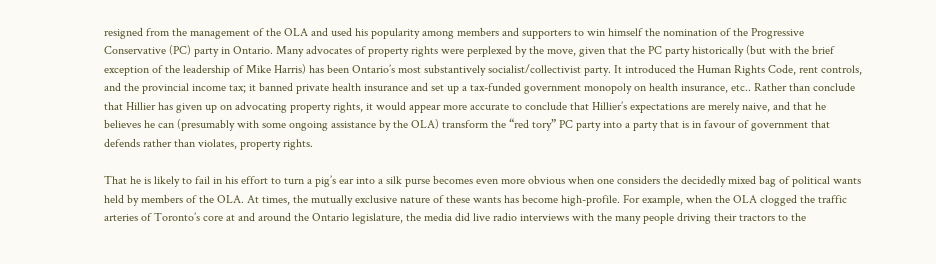resigned from the management of the OLA and used his popularity among members and supporters to win himself the nomination of the Progressive Conservative (PC) party in Ontario. Many advocates of property rights were perplexed by the move, given that the PC party historically (but with the brief exception of the leadership of Mike Harris) has been Ontario’s most substantively socialist/collectivist party. It introduced the Human Rights Code, rent controls, and the provincial income tax; it banned private health insurance and set up a tax-funded government monopoly on health insurance, etc.. Rather than conclude that Hillier has given up on advocating property rights, it would appear more accurate to conclude that Hillier’s expectations are merely naive, and that he believes he can (presumably with some ongoing assistance by the OLA) transform the “red tory” PC party into a party that is in favour of government that defends rather than violates, property rights.

That he is likely to fail in his effort to turn a pig’s ear into a silk purse becomes even more obvious when one considers the decidedly mixed bag of political wants held by members of the OLA. At times, the mutually exclusive nature of these wants has become high-profile. For example, when the OLA clogged the traffic arteries of Toronto’s core at and around the Ontario legislature, the media did live radio interviews with the many people driving their tractors to the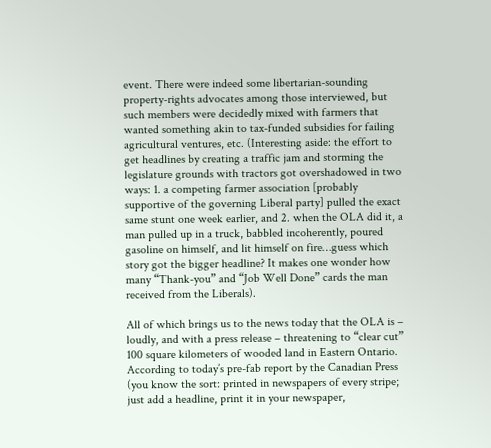event. There were indeed some libertarian-sounding property-rights advocates among those interviewed, but such members were decidedly mixed with farmers that wanted something akin to tax-funded subsidies for failing agricultural ventures, etc. (Interesting aside: the effort to get headlines by creating a traffic jam and storming the legislature grounds with tractors got overshadowed in two ways: 1. a competing farmer association [probably supportive of the governing Liberal party] pulled the exact same stunt one week earlier, and 2. when the OLA did it, a man pulled up in a truck, babbled incoherently, poured gasoline on himself, and lit himself on fire…guess which story got the bigger headline? It makes one wonder how many “Thank-you” and “Job Well Done” cards the man received from the Liberals).

All of which brings us to the news today that the OLA is – loudly, and with a press release – threatening to “clear cut” 100 square kilometers of wooded land in Eastern Ontario. According to today’s pre-fab report by the Canadian Press (you know the sort: printed in newspapers of every stripe; just add a headline, print it in your newspaper,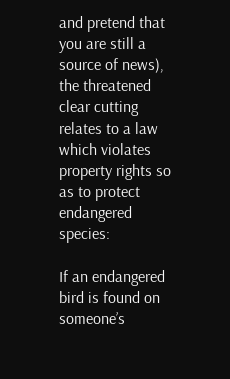and pretend that you are still a source of news), the threatened clear cutting relates to a law which violates property rights so as to protect endangered species:

If an endangered bird is found on someone’s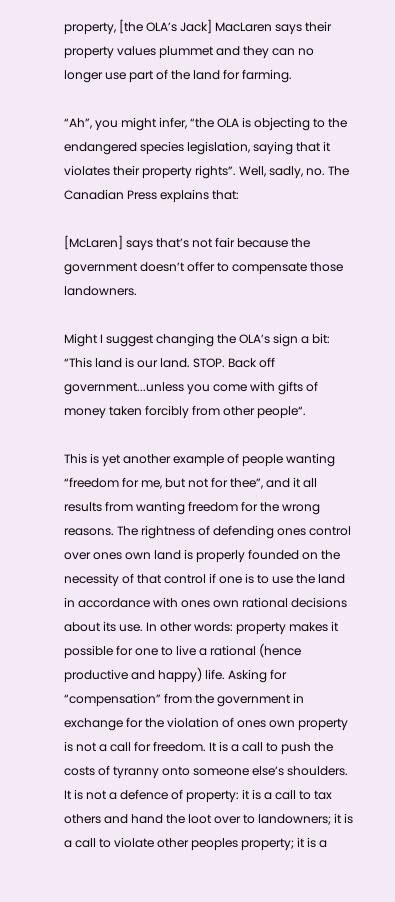property, [the OLA’s Jack] MacLaren says their property values plummet and they can no longer use part of the land for farming.

“Ah”, you might infer, “the OLA is objecting to the endangered species legislation, saying that it violates their property rights”. Well, sadly, no. The Canadian Press explains that:

[McLaren] says that’s not fair because the government doesn’t offer to compensate those landowners.

Might I suggest changing the OLA’s sign a bit: “This land is our land. STOP. Back off government...unless you come with gifts of money taken forcibly from other people“.

This is yet another example of people wanting “freedom for me, but not for thee”, and it all results from wanting freedom for the wrong reasons. The rightness of defending ones control over ones own land is properly founded on the necessity of that control if one is to use the land in accordance with ones own rational decisions about its use. In other words: property makes it possible for one to live a rational (hence productive and happy) life. Asking for “compensation” from the government in exchange for the violation of ones own property is not a call for freedom. It is a call to push the costs of tyranny onto someone else’s shoulders. It is not a defence of property: it is a call to tax others and hand the loot over to landowners; it is a call to violate other peoples property; it is a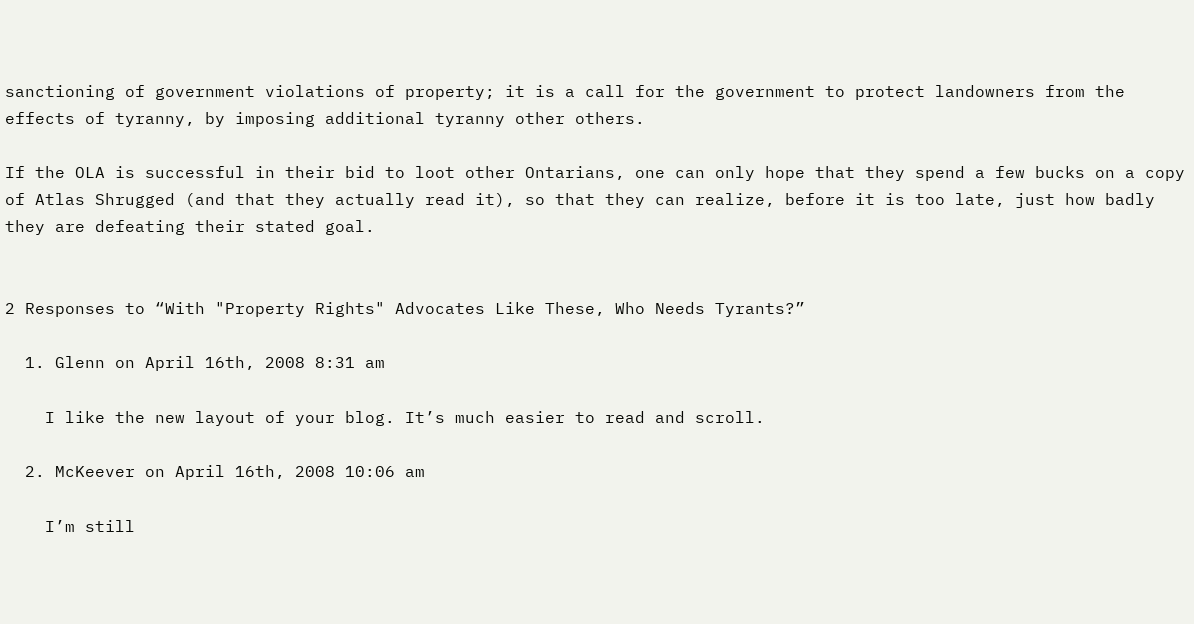sanctioning of government violations of property; it is a call for the government to protect landowners from the effects of tyranny, by imposing additional tyranny other others.

If the OLA is successful in their bid to loot other Ontarians, one can only hope that they spend a few bucks on a copy of Atlas Shrugged (and that they actually read it), so that they can realize, before it is too late, just how badly they are defeating their stated goal.


2 Responses to “With "Property Rights" Advocates Like These, Who Needs Tyrants?”

  1. Glenn on April 16th, 2008 8:31 am

    I like the new layout of your blog. It’s much easier to read and scroll.

  2. McKeever on April 16th, 2008 10:06 am

    I’m still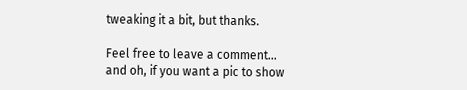tweaking it a bit, but thanks.

Feel free to leave a comment...
and oh, if you want a pic to show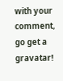with your comment, go get a gravatar!